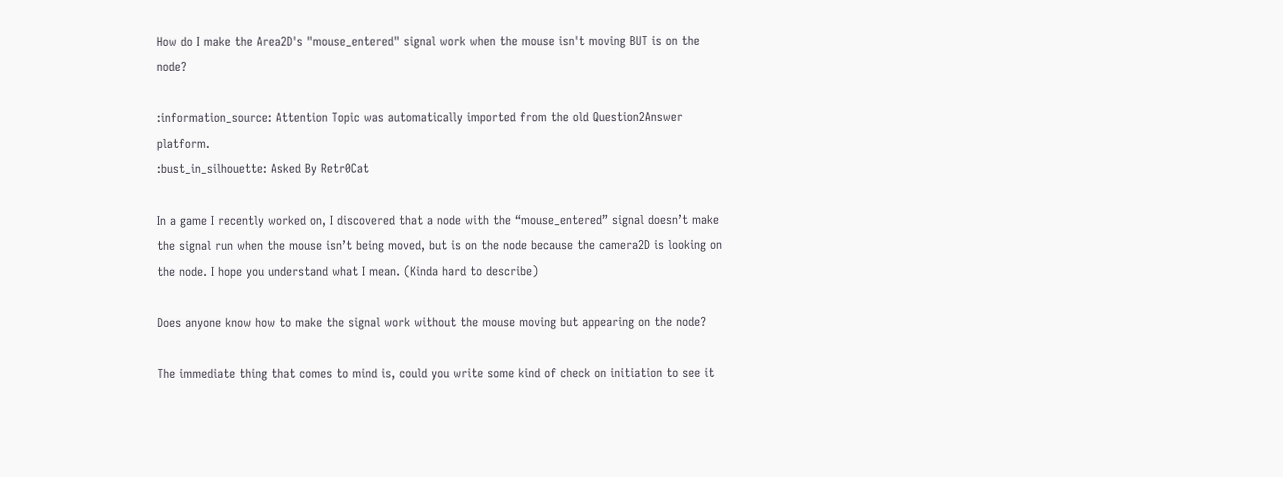How do I make the Area2D's "mouse_entered" signal work when the mouse isn't moving BUT is on the node?

:information_source: Attention Topic was automatically imported from the old Question2Answer platform.
:bust_in_silhouette: Asked By Retr0Cat

In a game I recently worked on, I discovered that a node with the “mouse_entered” signal doesn’t make the signal run when the mouse isn’t being moved, but is on the node because the camera2D is looking on the node. I hope you understand what I mean. (Kinda hard to describe)

Does anyone know how to make the signal work without the mouse moving but appearing on the node?

The immediate thing that comes to mind is, could you write some kind of check on initiation to see it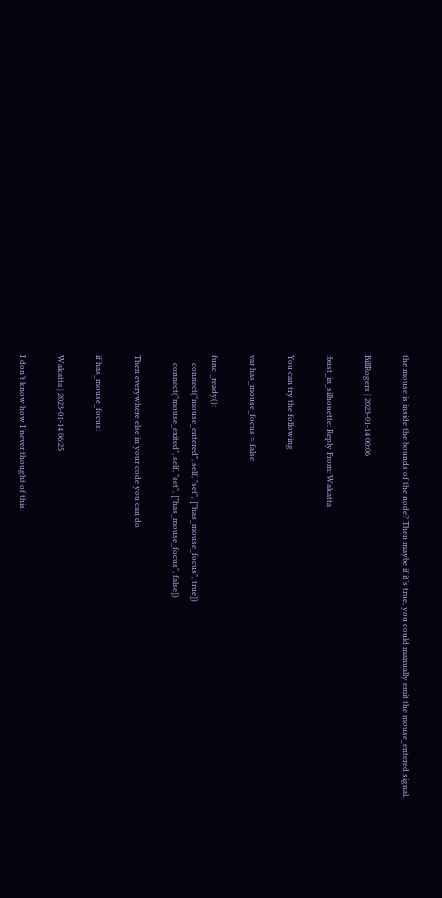the mouse is inside the bounds of the node? Then maybe if it’s true, you could manually emit the mouse_entered signal.

BillRogers | 2023-01-14 00:06

:bust_in_silhouette: Reply From: Wakatta

You can try the following

var has_mouse_focus = false

func _ready():
    connect("mouse_entered", self, "set", ["has_mouse_focus", true])
    connect("mouse_exited", self, "set", ["has_mouse_focus", false])

Then everywhere else in your code you can do

if has_mouse_focus:

Wakatta | 2023-01-14 06:25

I don’t know how I never thought of this.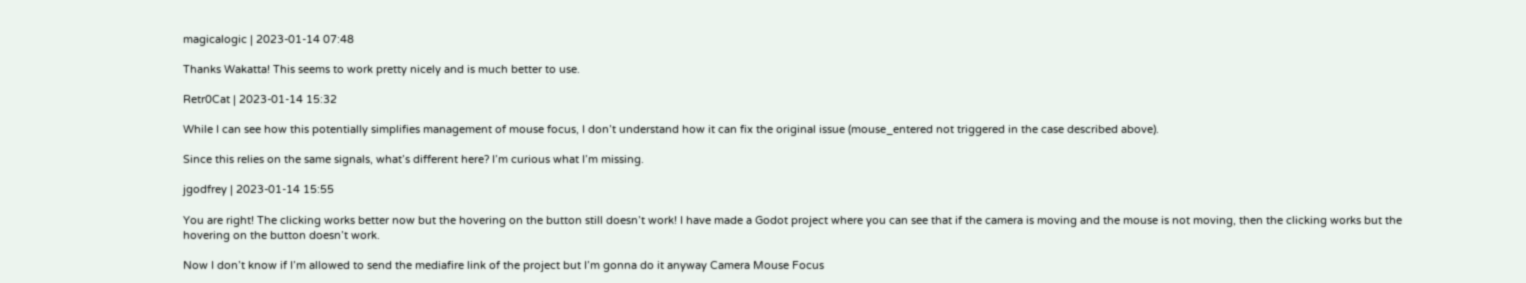magicalogic | 2023-01-14 07:48

Thanks Wakatta! This seems to work pretty nicely and is much better to use.

Retr0Cat | 2023-01-14 15:32

While I can see how this potentially simplifies management of mouse focus, I don’t understand how it can fix the original issue (mouse_entered not triggered in the case described above).

Since this relies on the same signals, what’s different here? I’m curious what I’m missing.

jgodfrey | 2023-01-14 15:55

You are right! The clicking works better now but the hovering on the button still doesn’t work! I have made a Godot project where you can see that if the camera is moving and the mouse is not moving, then the clicking works but the hovering on the button doesn’t work.

Now I don’t know if I’m allowed to send the mediafire link of the project but I’m gonna do it anyway Camera Mouse Focus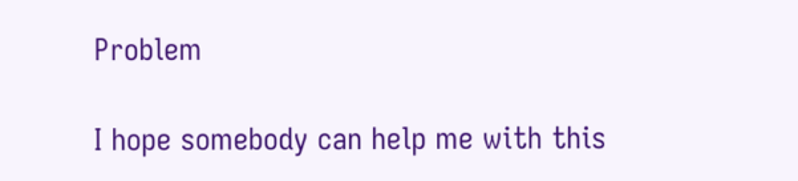Problem

I hope somebody can help me with this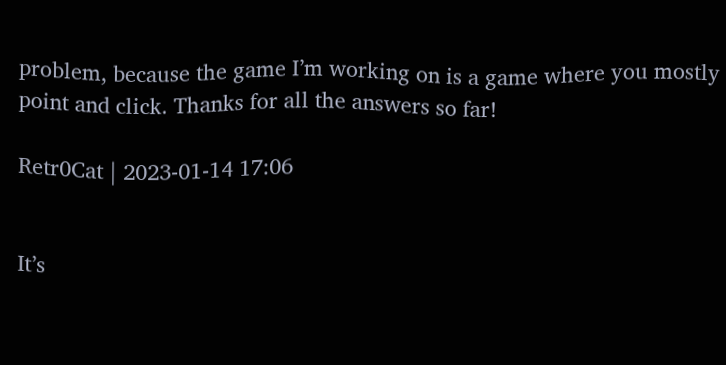problem, because the game I’m working on is a game where you mostly point and click. Thanks for all the answers so far!

Retr0Cat | 2023-01-14 17:06


It’s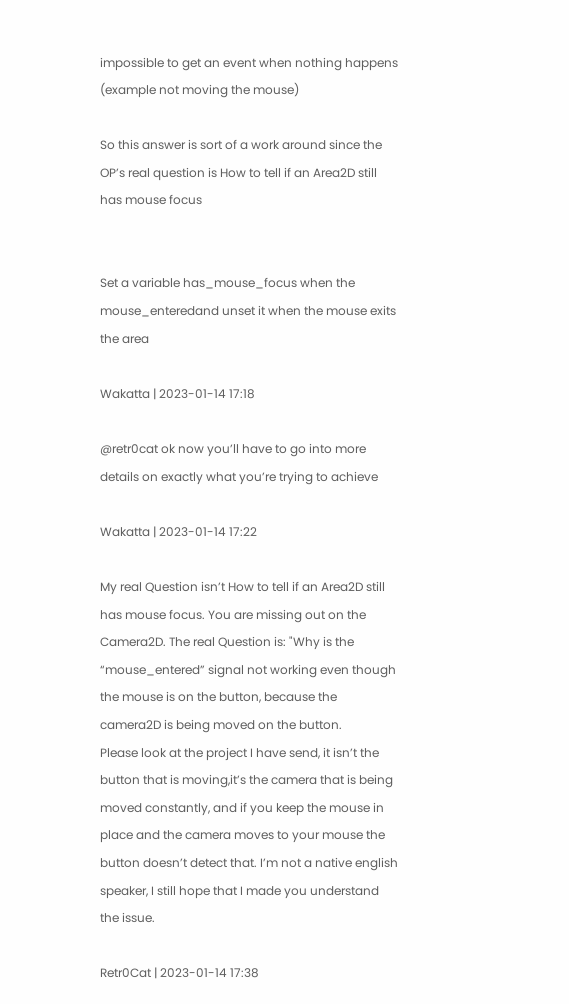impossible to get an event when nothing happens (example not moving the mouse)

So this answer is sort of a work around since the OP’s real question is How to tell if an Area2D still has mouse focus


Set a variable has_mouse_focus when the mouse_enteredand unset it when the mouse exits the area

Wakatta | 2023-01-14 17:18

@retr0cat ok now you’ll have to go into more details on exactly what you’re trying to achieve

Wakatta | 2023-01-14 17:22

My real Question isn’t How to tell if an Area2D still has mouse focus. You are missing out on the Camera2D. The real Question is: "Why is the “mouse_entered” signal not working even though the mouse is on the button, because the camera2D is being moved on the button.
Please look at the project I have send, it isn’t the button that is moving,it’s the camera that is being moved constantly, and if you keep the mouse in place and the camera moves to your mouse the button doesn’t detect that. I’m not a native english speaker, I still hope that I made you understand the issue.

Retr0Cat | 2023-01-14 17:38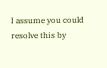I assume you could resolve this by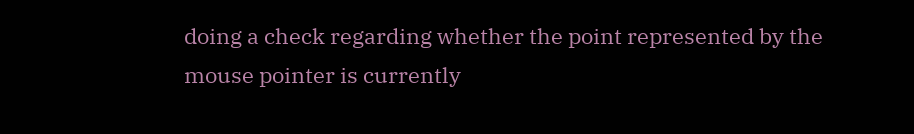doing a check regarding whether the point represented by the mouse pointer is currently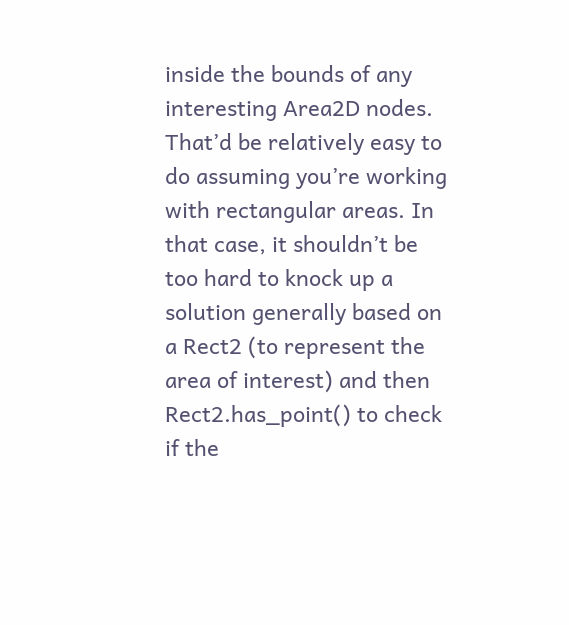inside the bounds of any interesting Area2D nodes. That’d be relatively easy to do assuming you’re working with rectangular areas. In that case, it shouldn’t be too hard to knock up a solution generally based on a Rect2 (to represent the area of interest) and then Rect2.has_point() to check if the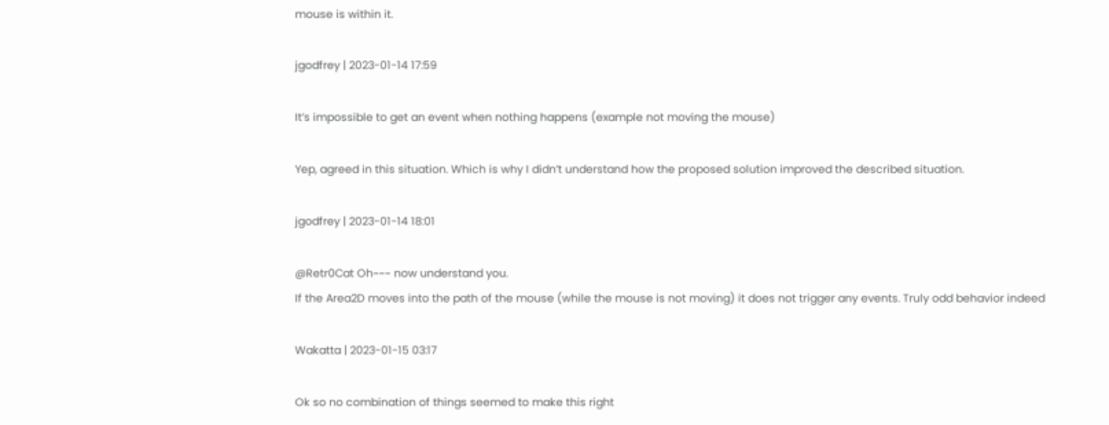mouse is within it.

jgodfrey | 2023-01-14 17:59

It’s impossible to get an event when nothing happens (example not moving the mouse)

Yep, agreed in this situation. Which is why I didn’t understand how the proposed solution improved the described situation.

jgodfrey | 2023-01-14 18:01

@Retr0Cat Oh~~~ now understand you.
If the Area2D moves into the path of the mouse (while the mouse is not moving) it does not trigger any events. Truly odd behavior indeed

Wakatta | 2023-01-15 03:17

Ok so no combination of things seemed to make this right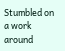Stumbled on a work around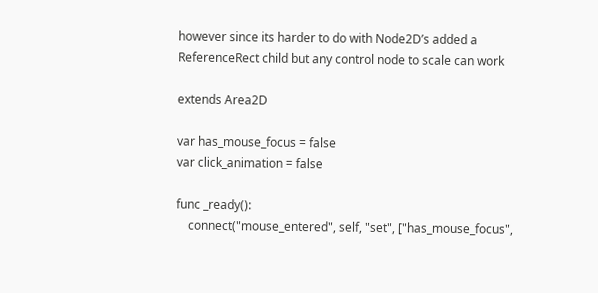however since its harder to do with Node2D’s added a ReferenceRect child but any control node to scale can work

extends Area2D

var has_mouse_focus = false
var click_animation = false

func _ready():
    connect("mouse_entered", self, "set", ["has_mouse_focus",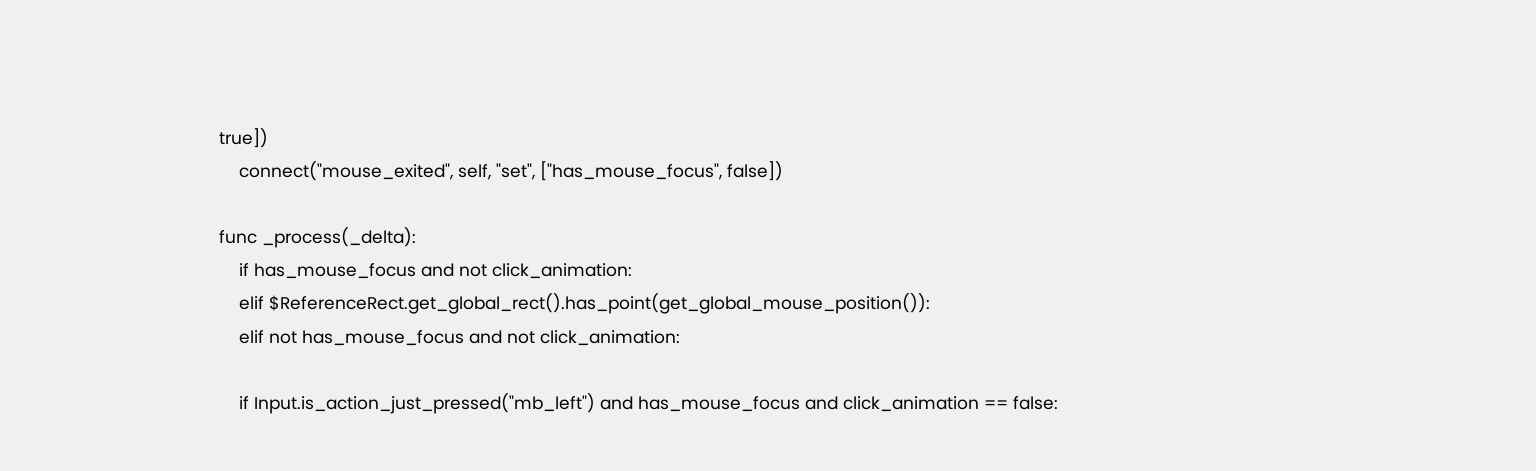true])
    connect("mouse_exited", self, "set", ["has_mouse_focus", false])

func _process(_delta):
    if has_mouse_focus and not click_animation:
    elif $ReferenceRect.get_global_rect().has_point(get_global_mouse_position()):
    elif not has_mouse_focus and not click_animation:

    if Input.is_action_just_pressed("mb_left") and has_mouse_focus and click_animation == false: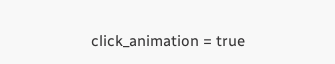click_animation = true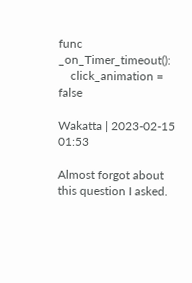func _on_Timer_timeout():
    click_animation = false

Wakatta | 2023-02-15 01:53

Almost forgot about this question I asked.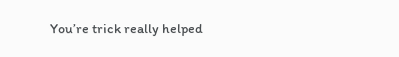You’re trick really helped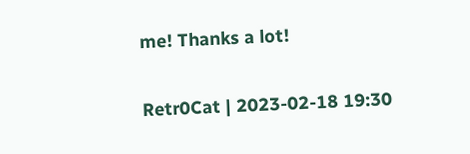me! Thanks a lot!

Retr0Cat | 2023-02-18 19:30